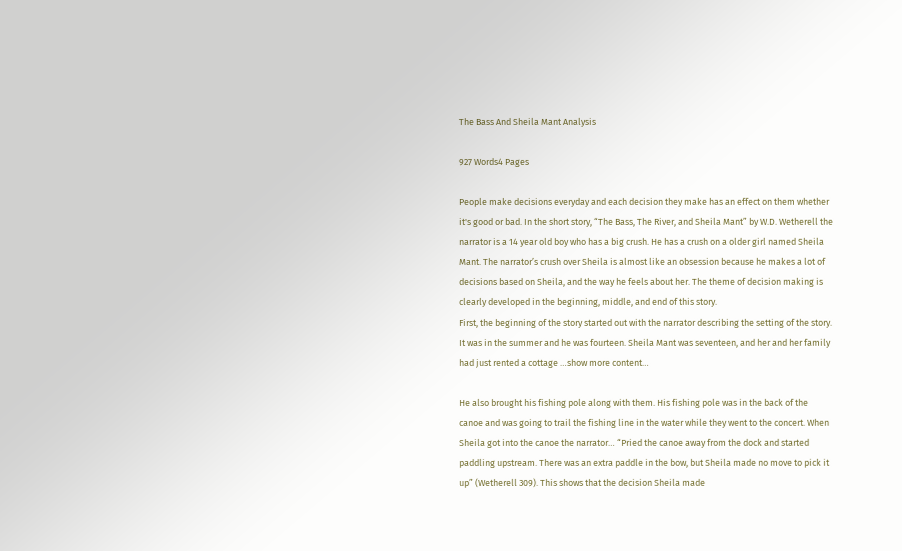The Bass And Sheila Mant Analysis

927 Words4 Pages

People make decisions everyday and each decision they make has an effect on them whether it's good or bad. In the short story, “The Bass, The River, and Sheila Mant” by W.D. Wetherell the narrator is a 14 year old boy who has a big crush. He has a crush on a older girl named Sheila Mant. The narrator’s crush over Sheila is almost like an obsession because he makes a lot of decisions based on Sheila, and the way he feels about her. The theme of decision making is clearly developed in the beginning, middle, and end of this story.
First, the beginning of the story started out with the narrator describing the setting of the story. It was in the summer and he was fourteen. Sheila Mant was seventeen, and her and her family had just rented a cottage …show more content…

He also brought his fishing pole along with them. His fishing pole was in the back of the canoe and was going to trail the fishing line in the water while they went to the concert. When Sheila got into the canoe the narrator… “Pried the canoe away from the dock and started paddling upstream. There was an extra paddle in the bow, but Sheila made no move to pick it up” (Wetherell 309). This shows that the decision Sheila made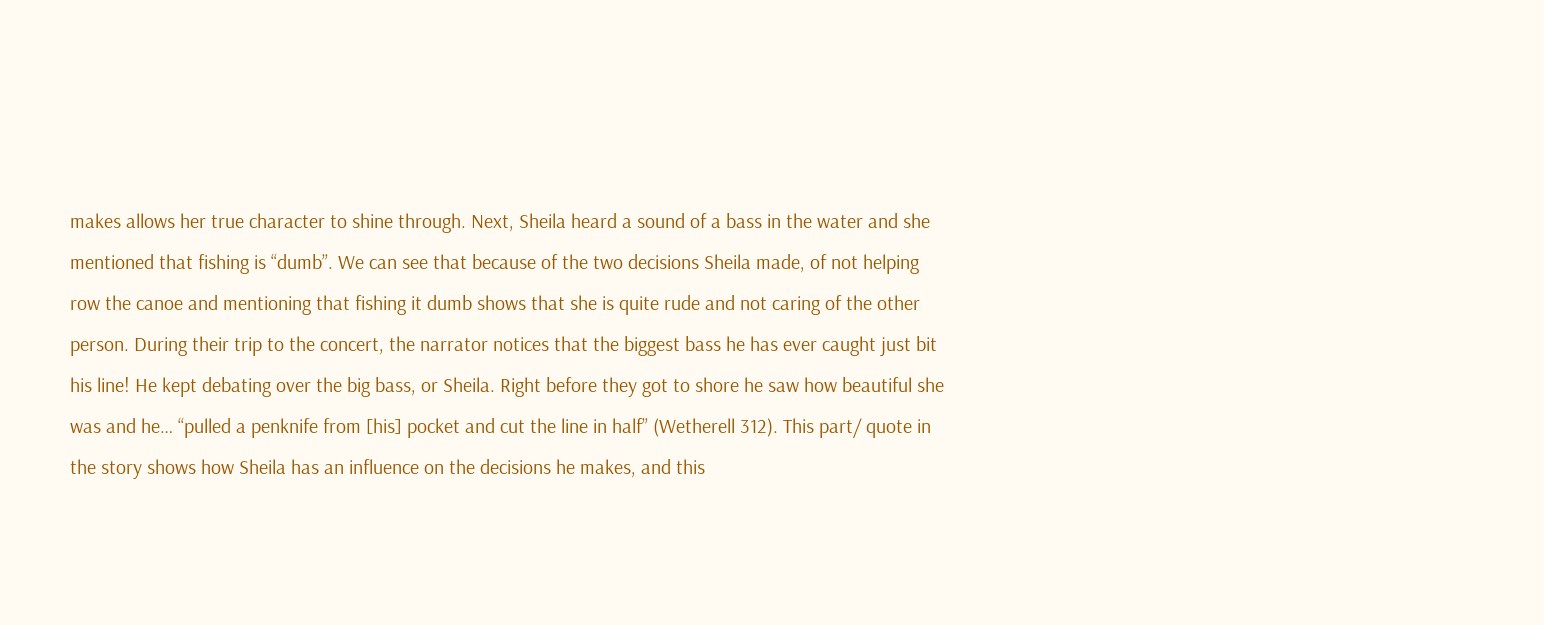makes allows her true character to shine through. Next, Sheila heard a sound of a bass in the water and she mentioned that fishing is “dumb”. We can see that because of the two decisions Sheila made, of not helping row the canoe and mentioning that fishing it dumb shows that she is quite rude and not caring of the other person. During their trip to the concert, the narrator notices that the biggest bass he has ever caught just bit his line! He kept debating over the big bass, or Sheila. Right before they got to shore he saw how beautiful she was and he… “pulled a penknife from [his] pocket and cut the line in half” (Wetherell 312). This part/ quote in the story shows how Sheila has an influence on the decisions he makes, and this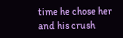time he chose her and his crush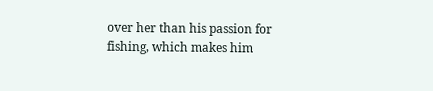over her than his passion for fishing, which makes him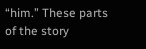“him.” These parts of the story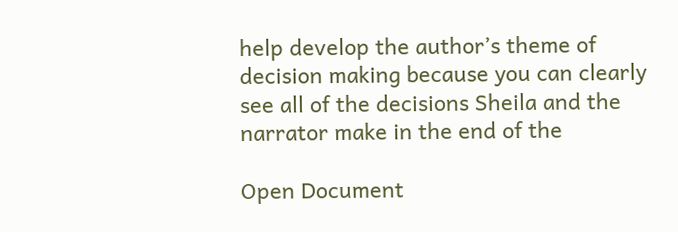help develop the author’s theme of decision making because you can clearly see all of the decisions Sheila and the narrator make in the end of the

Open Document